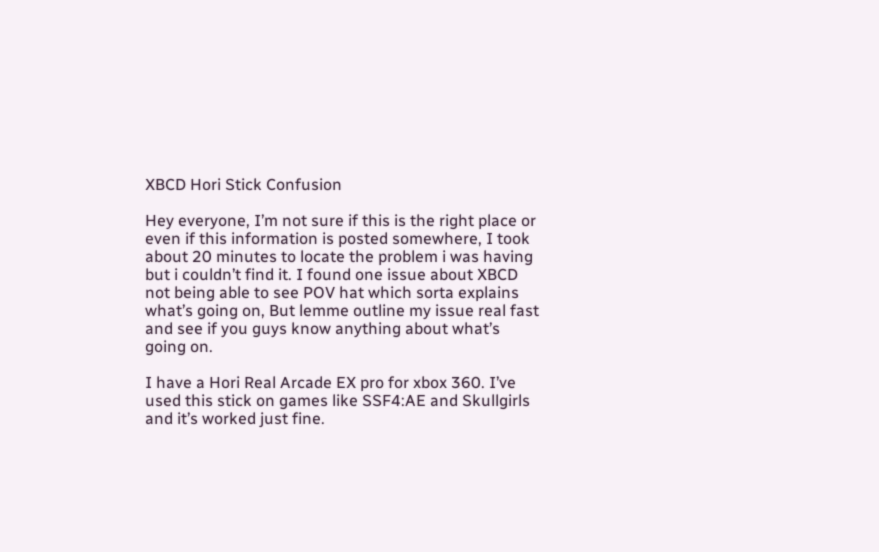XBCD Hori Stick Confusion

Hey everyone, I’m not sure if this is the right place or even if this information is posted somewhere, I took about 20 minutes to locate the problem i was having but i couldn’t find it. I found one issue about XBCD not being able to see POV hat which sorta explains what’s going on, But lemme outline my issue real fast and see if you guys know anything about what’s going on.

I have a Hori Real Arcade EX pro for xbox 360. I’ve used this stick on games like SSF4:AE and Skullgirls and it’s worked just fine.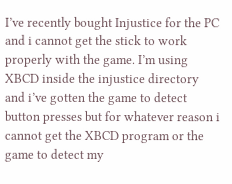I’ve recently bought Injustice for the PC and i cannot get the stick to work properly with the game. I’m using XBCD inside the injustice directory and i’ve gotten the game to detect button presses but for whatever reason i cannot get the XBCD program or the game to detect my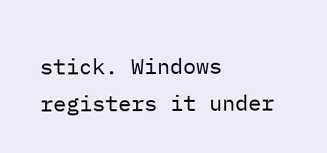stick. Windows registers it under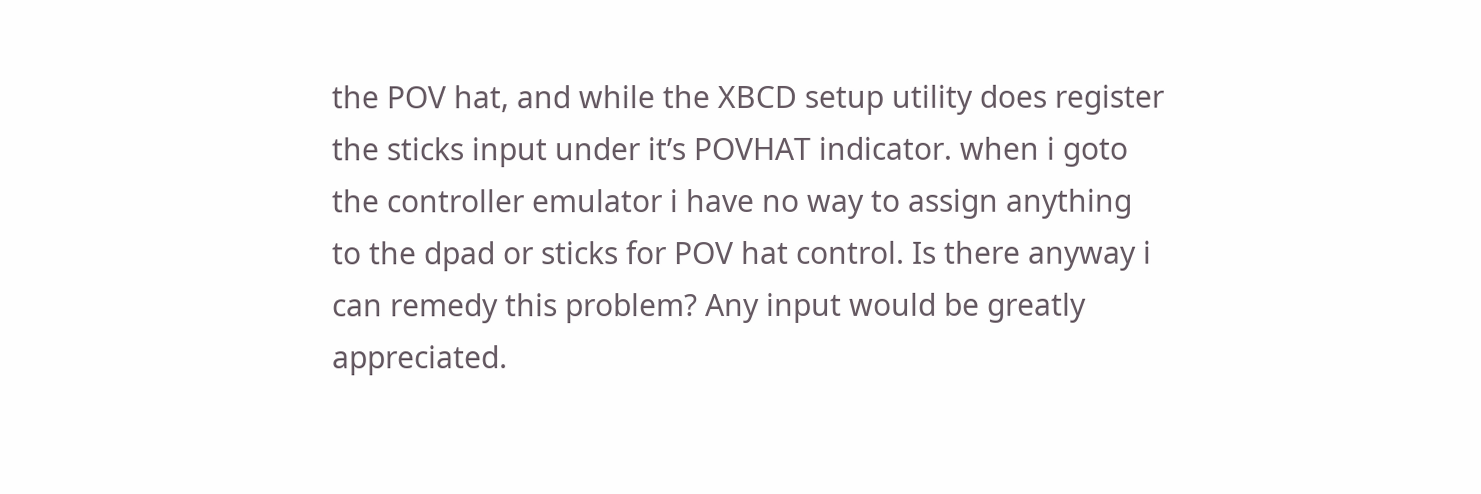the POV hat, and while the XBCD setup utility does register the sticks input under it’s POVHAT indicator. when i goto the controller emulator i have no way to assign anything to the dpad or sticks for POV hat control. Is there anyway i can remedy this problem? Any input would be greatly appreciated.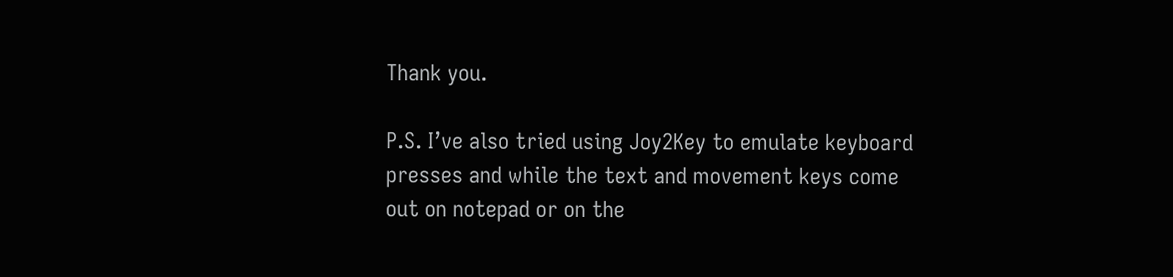Thank you.

P.S. I’ve also tried using Joy2Key to emulate keyboard presses and while the text and movement keys come out on notepad or on the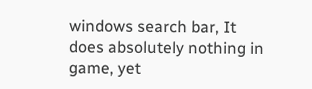windows search bar, It does absolutely nothing in game, yet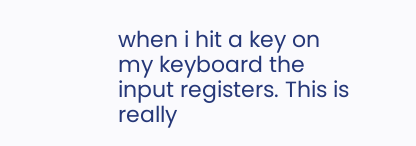when i hit a key on my keyboard the input registers. This is really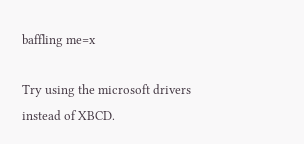baffling me=x

Try using the microsoft drivers instead of XBCD.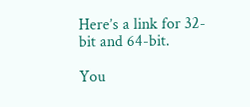Here’s a link for 32-bit and 64-bit.

You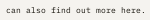can also find out more here.